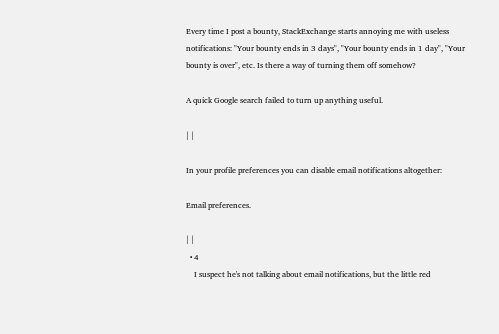Every time I post a bounty, StackExchange starts annoying me with useless notifications: "Your bounty ends in 3 days", "Your bounty ends in 1 day", "Your bounty is over", etc. Is there a way of turning them off somehow?

A quick Google search failed to turn up anything useful.

| |

In your profile preferences you can disable email notifications altogether:

Email preferences.

| |
  • 4
    I suspect he's not talking about email notifications, but the little red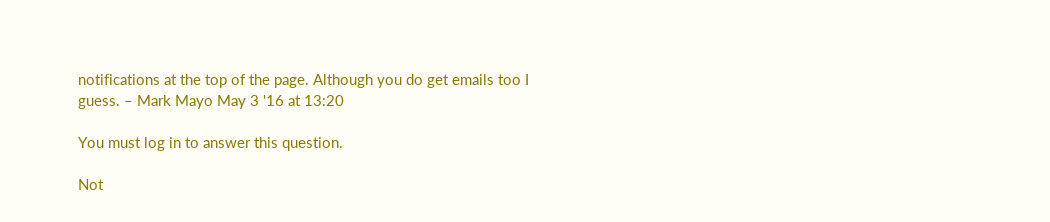notifications at the top of the page. Although you do get emails too I guess. – Mark Mayo May 3 '16 at 13:20

You must log in to answer this question.

Not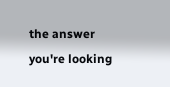the answer you're looking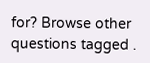for? Browse other questions tagged .